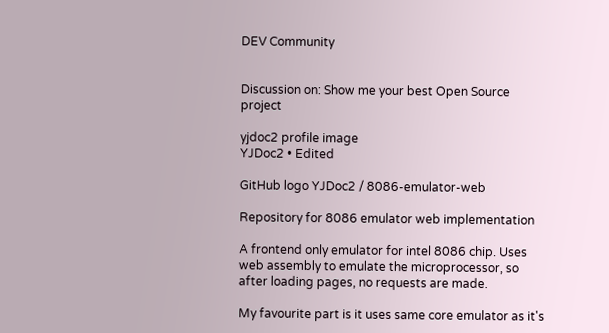DEV Community


Discussion on: Show me your best Open Source project

yjdoc2 profile image
YJDoc2 • Edited

GitHub logo YJDoc2 / 8086-emulator-web

Repository for 8086 emulator web implementation

A frontend only emulator for intel 8086 chip. Uses web assembly to emulate the microprocessor, so after loading pages, no requests are made.

My favourite part is it uses same core emulator as it's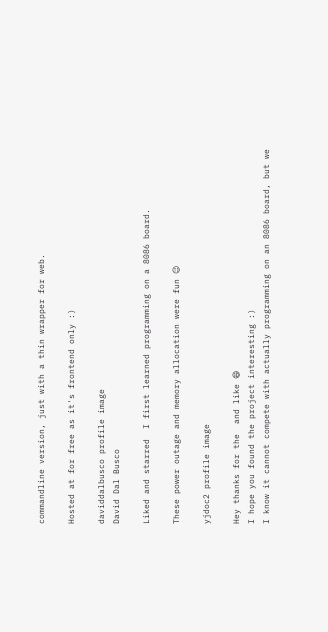commandline version, just with a thin wrapper for web.

Hosted at for free as it's frontend only :)

daviddalbusco profile image
David Dal Busco

Liked and starred  I first learned programming on a 8086 board.

These power outage and memory allocation were fun 😉

yjdoc2 profile image

Hey thanks for the  and like 😄
I hope you found the project interesting :)
I know it cannot compete with actually programming on an 8086 board, but we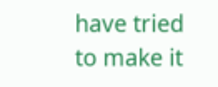have tried to make it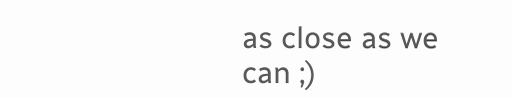as close as we can ;)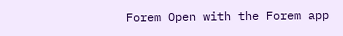Forem Open with the Forem app